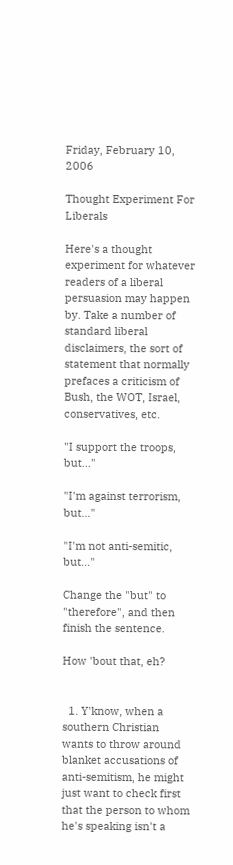Friday, February 10, 2006

Thought Experiment For Liberals

Here's a thought experiment for whatever readers of a liberal persuasion may happen by. Take a number of standard liberal disclaimers, the sort of statement that normally prefaces a criticism of Bush, the WOT, Israel, conservatives, etc.

"I support the troops, but..."

"I'm against terrorism, but..."

"I'm not anti-semitic, but..."

Change the "but" to "therefore", and then finish the sentence.

How 'bout that, eh?


  1. Y'know, when a southern Christian wants to throw around blanket accusations of anti-semitism, he might just want to check first that the person to whom he's speaking isn't a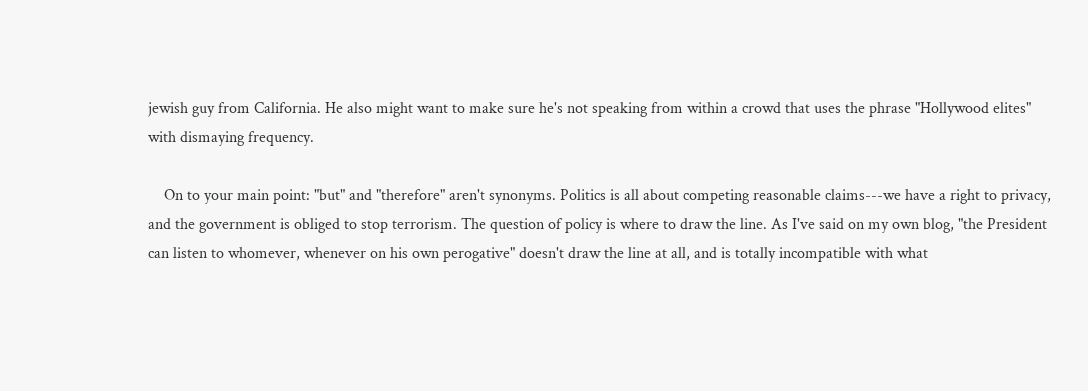jewish guy from California. He also might want to make sure he's not speaking from within a crowd that uses the phrase "Hollywood elites" with dismaying frequency.

    On to your main point: "but" and "therefore" aren't synonyms. Politics is all about competing reasonable claims---we have a right to privacy, and the government is obliged to stop terrorism. The question of policy is where to draw the line. As I've said on my own blog, "the President can listen to whomever, whenever on his own perogative" doesn't draw the line at all, and is totally incompatible with what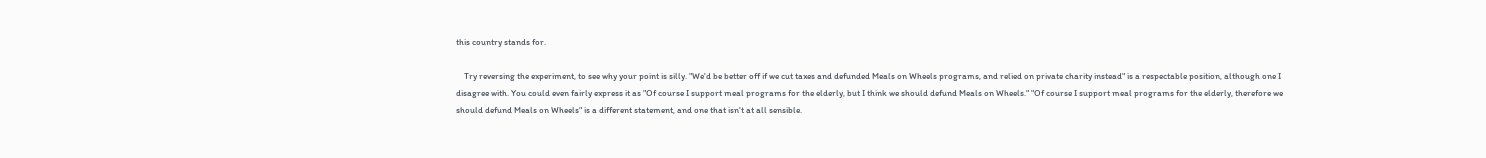this country stands for.

    Try reversing the experiment, to see why your point is silly. "We'd be better off if we cut taxes and defunded Meals on Wheels programs, and relied on private charity instead" is a respectable position, although one I disagree with. You could even fairly express it as "Of course I support meal programs for the elderly, but I think we should defund Meals on Wheels." "Of course I support meal programs for the elderly, therefore we should defund Meals on Wheels" is a different statement, and one that isn't at all sensible.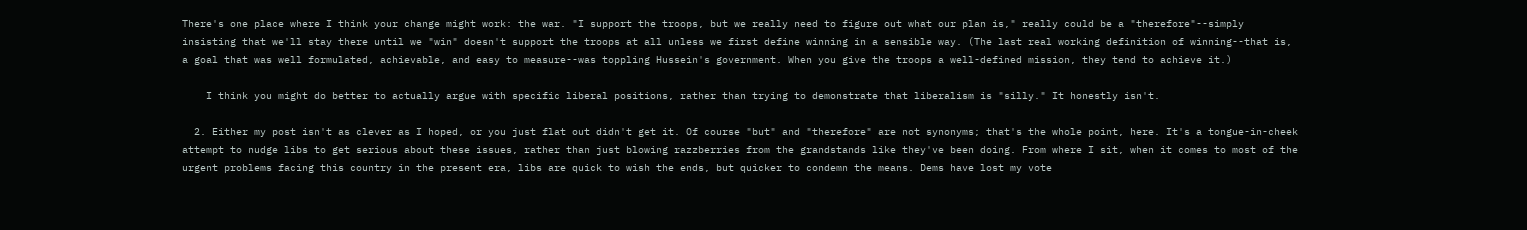There's one place where I think your change might work: the war. "I support the troops, but we really need to figure out what our plan is," really could be a "therefore"--simply insisting that we'll stay there until we "win" doesn't support the troops at all unless we first define winning in a sensible way. (The last real working definition of winning--that is, a goal that was well formulated, achievable, and easy to measure--was toppling Hussein's government. When you give the troops a well-defined mission, they tend to achieve it.)

    I think you might do better to actually argue with specific liberal positions, rather than trying to demonstrate that liberalism is "silly." It honestly isn't.

  2. Either my post isn't as clever as I hoped, or you just flat out didn't get it. Of course "but" and "therefore" are not synonyms; that's the whole point, here. It's a tongue-in-cheek attempt to nudge libs to get serious about these issues, rather than just blowing razzberries from the grandstands like they've been doing. From where I sit, when it comes to most of the urgent problems facing this country in the present era, libs are quick to wish the ends, but quicker to condemn the means. Dems have lost my vote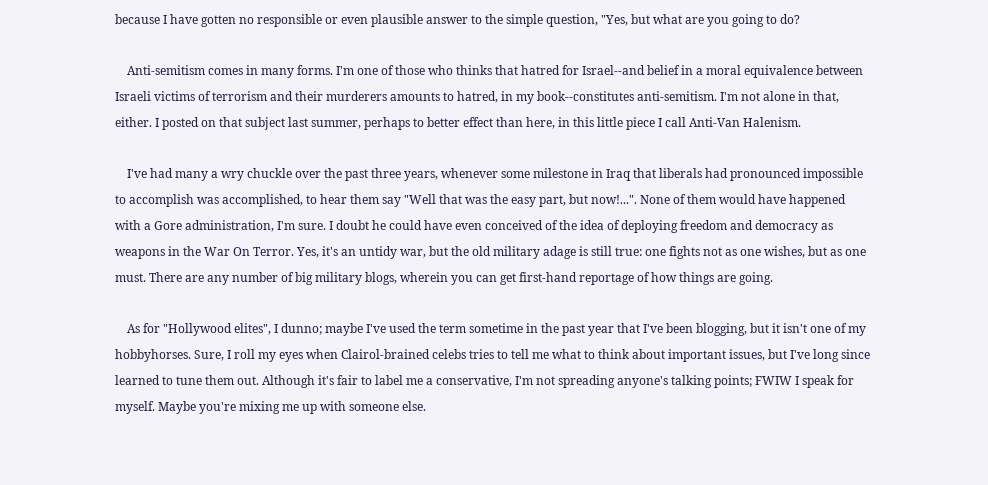because I have gotten no responsible or even plausible answer to the simple question, "Yes, but what are you going to do?

    Anti-semitism comes in many forms. I'm one of those who thinks that hatred for Israel--and belief in a moral equivalence between Israeli victims of terrorism and their murderers amounts to hatred, in my book--constitutes anti-semitism. I'm not alone in that, either. I posted on that subject last summer, perhaps to better effect than here, in this little piece I call Anti-Van Halenism.

    I've had many a wry chuckle over the past three years, whenever some milestone in Iraq that liberals had pronounced impossible to accomplish was accomplished, to hear them say "Well that was the easy part, but now!...". None of them would have happened with a Gore administration, I'm sure. I doubt he could have even conceived of the idea of deploying freedom and democracy as weapons in the War On Terror. Yes, it's an untidy war, but the old military adage is still true: one fights not as one wishes, but as one must. There are any number of big military blogs, wherein you can get first-hand reportage of how things are going.

    As for "Hollywood elites", I dunno; maybe I've used the term sometime in the past year that I've been blogging, but it isn't one of my hobbyhorses. Sure, I roll my eyes when Clairol-brained celebs tries to tell me what to think about important issues, but I've long since learned to tune them out. Although it's fair to label me a conservative, I'm not spreading anyone's talking points; FWIW I speak for myself. Maybe you're mixing me up with someone else.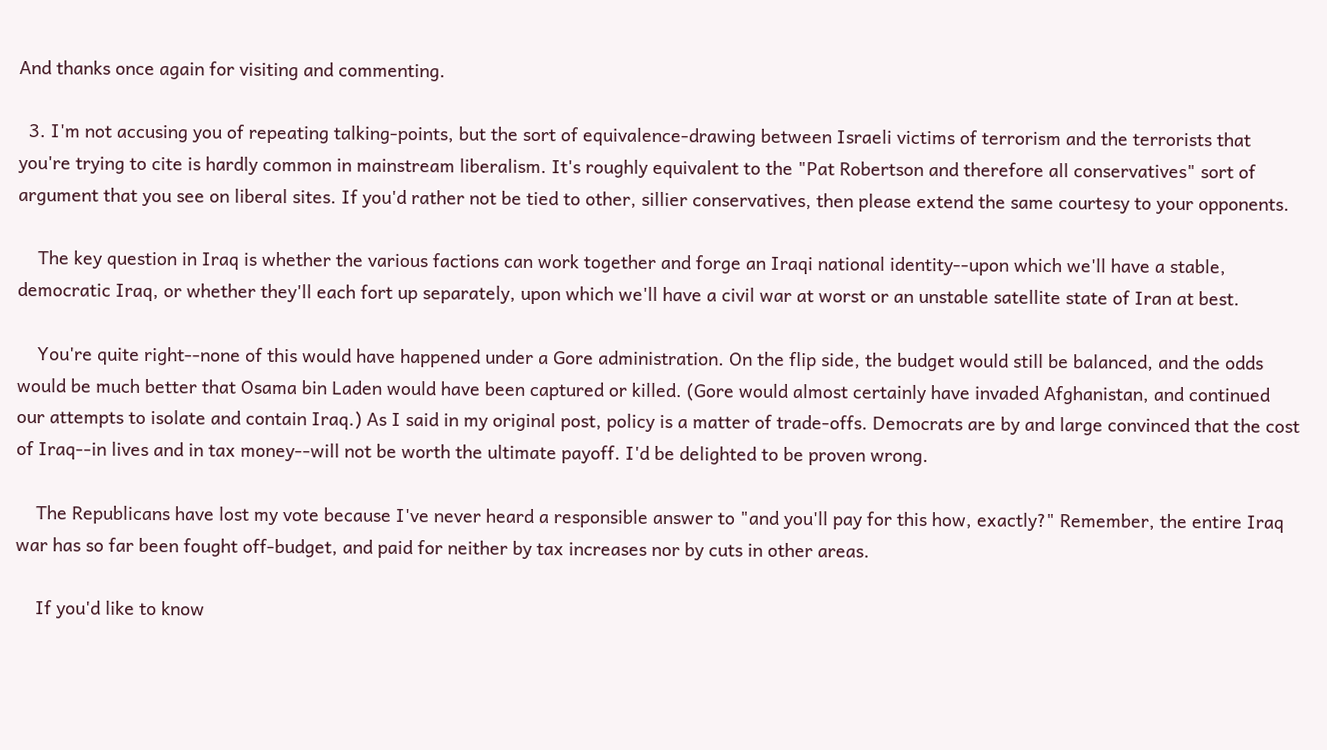And thanks once again for visiting and commenting.

  3. I'm not accusing you of repeating talking-points, but the sort of equivalence-drawing between Israeli victims of terrorism and the terrorists that you're trying to cite is hardly common in mainstream liberalism. It's roughly equivalent to the "Pat Robertson and therefore all conservatives" sort of argument that you see on liberal sites. If you'd rather not be tied to other, sillier conservatives, then please extend the same courtesy to your opponents.

    The key question in Iraq is whether the various factions can work together and forge an Iraqi national identity--upon which we'll have a stable, democratic Iraq, or whether they'll each fort up separately, upon which we'll have a civil war at worst or an unstable satellite state of Iran at best.

    You're quite right--none of this would have happened under a Gore administration. On the flip side, the budget would still be balanced, and the odds would be much better that Osama bin Laden would have been captured or killed. (Gore would almost certainly have invaded Afghanistan, and continued our attempts to isolate and contain Iraq.) As I said in my original post, policy is a matter of trade-offs. Democrats are by and large convinced that the cost of Iraq--in lives and in tax money--will not be worth the ultimate payoff. I'd be delighted to be proven wrong.

    The Republicans have lost my vote because I've never heard a responsible answer to "and you'll pay for this how, exactly?" Remember, the entire Iraq war has so far been fought off-budget, and paid for neither by tax increases nor by cuts in other areas.

    If you'd like to know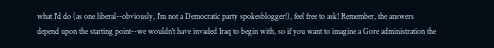what I'd do (as one liberal--obviously, I'm not a Democratic party spokesblogger!), feel free to ask! Remember, the answers depend upon the starting point--we wouldn't have invaded Iraq to begin with, so if you want to imagine a Gore administration the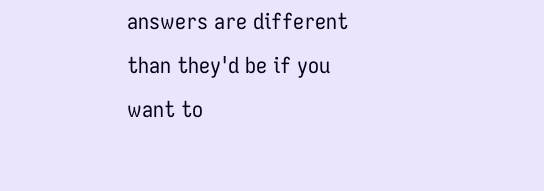answers are different than they'd be if you want to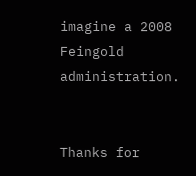imagine a 2008 Feingold administration.


Thanks for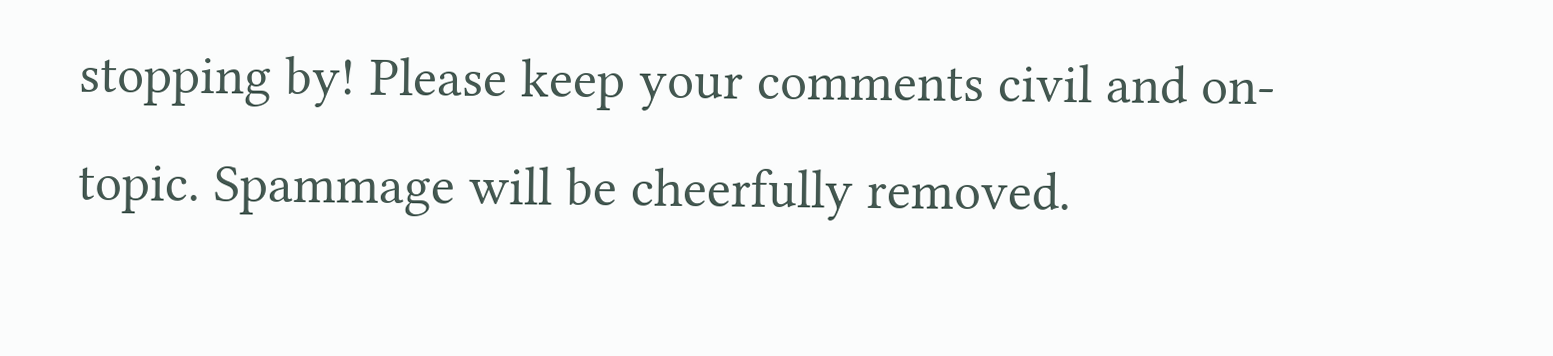stopping by! Please keep your comments civil and on-topic. Spammage will be cheerfully removed.